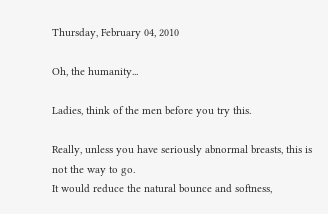Thursday, February 04, 2010

Oh, the humanity...

Ladies, think of the men before you try this.

Really, unless you have seriously abnormal breasts, this is not the way to go.
It would reduce the natural bounce and softness,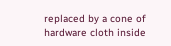replaced by a cone of hardware cloth inside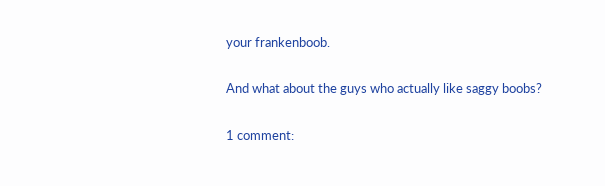your frankenboob.

And what about the guys who actually like saggy boobs?

1 comment: